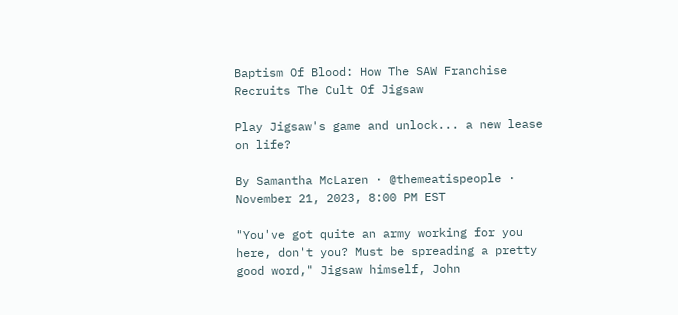Baptism Of Blood: How The SAW Franchise Recruits The Cult Of Jigsaw

Play Jigsaw's game and unlock... a new lease on life?

By Samantha McLaren · @themeatispeople · November 21, 2023, 8:00 PM EST

"You've got quite an army working for you here, don't you? Must be spreading a pretty good word," Jigsaw himself, John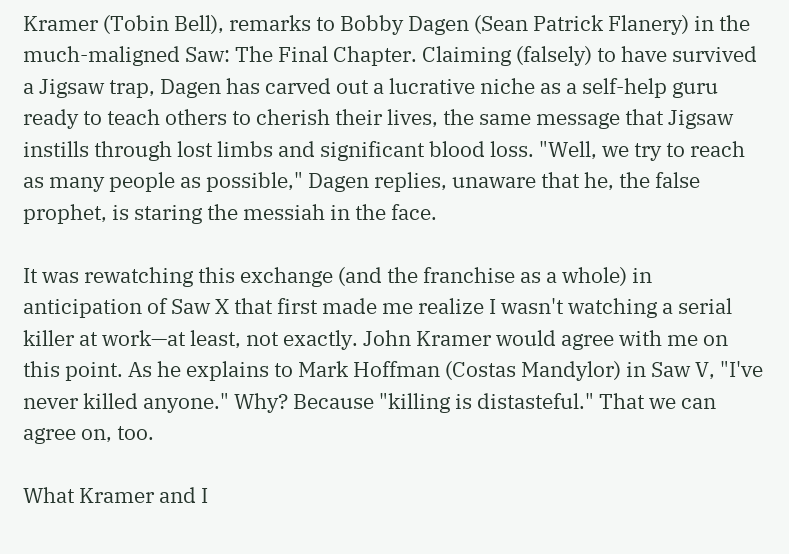Kramer (Tobin Bell), remarks to Bobby Dagen (Sean Patrick Flanery) in the much-maligned Saw: The Final Chapter. Claiming (falsely) to have survived a Jigsaw trap, Dagen has carved out a lucrative niche as a self-help guru ready to teach others to cherish their lives, the same message that Jigsaw instills through lost limbs and significant blood loss. "Well, we try to reach as many people as possible," Dagen replies, unaware that he, the false prophet, is staring the messiah in the face.

It was rewatching this exchange (and the franchise as a whole) in anticipation of Saw X that first made me realize I wasn't watching a serial killer at work—at least, not exactly. John Kramer would agree with me on this point. As he explains to Mark Hoffman (Costas Mandylor) in Saw V, "I've never killed anyone." Why? Because "killing is distasteful." That we can agree on, too.

What Kramer and I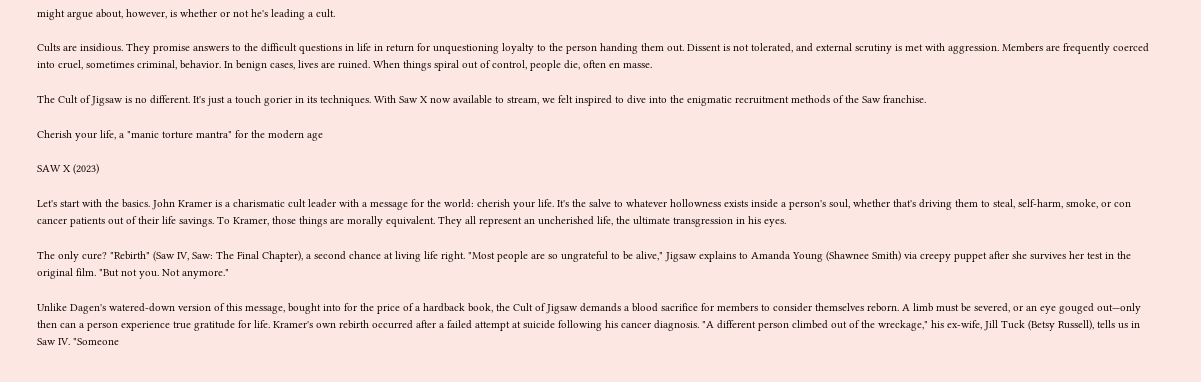might argue about, however, is whether or not he's leading a cult.

Cults are insidious. They promise answers to the difficult questions in life in return for unquestioning loyalty to the person handing them out. Dissent is not tolerated, and external scrutiny is met with aggression. Members are frequently coerced into cruel, sometimes criminal, behavior. In benign cases, lives are ruined. When things spiral out of control, people die, often en masse.

The Cult of Jigsaw is no different. It's just a touch gorier in its techniques. With Saw X now available to stream, we felt inspired to dive into the enigmatic recruitment methods of the Saw franchise.

Cherish your life, a "manic torture mantra" for the modern age

SAW X (2023)

Let's start with the basics. John Kramer is a charismatic cult leader with a message for the world: cherish your life. It's the salve to whatever hollowness exists inside a person's soul, whether that's driving them to steal, self-harm, smoke, or con cancer patients out of their life savings. To Kramer, those things are morally equivalent. They all represent an uncherished life, the ultimate transgression in his eyes.

The only cure? "Rebirth" (Saw IV, Saw: The Final Chapter), a second chance at living life right. "Most people are so ungrateful to be alive," Jigsaw explains to Amanda Young (Shawnee Smith) via creepy puppet after she survives her test in the original film. "But not you. Not anymore."

Unlike Dagen's watered-down version of this message, bought into for the price of a hardback book, the Cult of Jigsaw demands a blood sacrifice for members to consider themselves reborn. A limb must be severed, or an eye gouged out—only then can a person experience true gratitude for life. Kramer's own rebirth occurred after a failed attempt at suicide following his cancer diagnosis. "A different person climbed out of the wreckage," his ex-wife, Jill Tuck (Betsy Russell), tells us in Saw IV. "Someone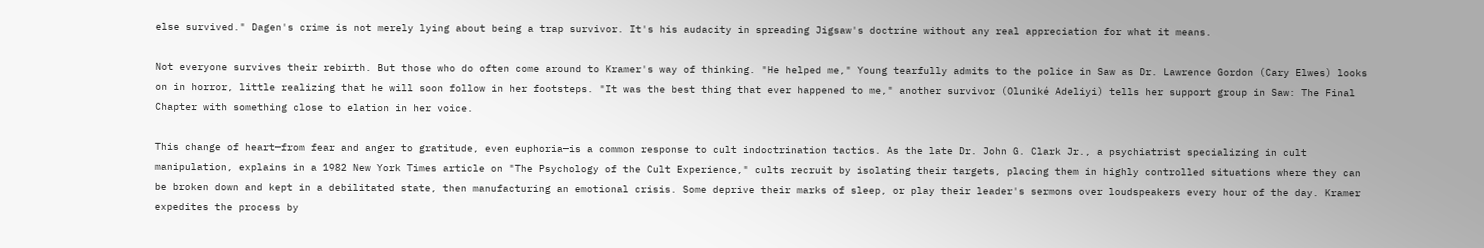else survived." Dagen's crime is not merely lying about being a trap survivor. It's his audacity in spreading Jigsaw's doctrine without any real appreciation for what it means.

Not everyone survives their rebirth. But those who do often come around to Kramer's way of thinking. "He helped me," Young tearfully admits to the police in Saw as Dr. Lawrence Gordon (Cary Elwes) looks on in horror, little realizing that he will soon follow in her footsteps. "It was the best thing that ever happened to me," another survivor (Oluniké Adeliyi) tells her support group in Saw: The Final Chapter with something close to elation in her voice.

This change of heart—from fear and anger to gratitude, even euphoria—is a common response to cult indoctrination tactics. As the late Dr. John G. Clark Jr., a psychiatrist specializing in cult manipulation, explains in a 1982 New York Times article on "The Psychology of the Cult Experience," cults recruit by isolating their targets, placing them in highly controlled situations where they can be broken down and kept in a debilitated state, then manufacturing an emotional crisis. Some deprive their marks of sleep, or play their leader's sermons over loudspeakers every hour of the day. Kramer expedites the process by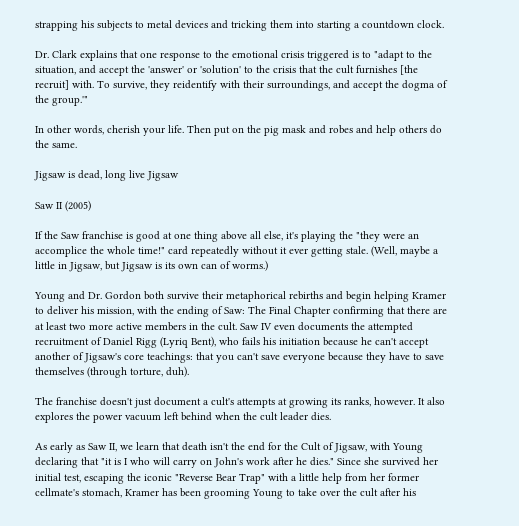strapping his subjects to metal devices and tricking them into starting a countdown clock.

Dr. Clark explains that one response to the emotional crisis triggered is to "adapt to the situation, and accept the 'answer' or 'solution' to the crisis that the cult furnishes [the recruit] with. To survive, they reidentify with their surroundings, and accept the dogma of the group.'"

In other words, cherish your life. Then put on the pig mask and robes and help others do the same.

Jigsaw is dead, long live Jigsaw

Saw II (2005)

If the Saw franchise is good at one thing above all else, it's playing the "they were an accomplice the whole time!" card repeatedly without it ever getting stale. (Well, maybe a little in Jigsaw, but Jigsaw is its own can of worms.)

Young and Dr. Gordon both survive their metaphorical rebirths and begin helping Kramer to deliver his mission, with the ending of Saw: The Final Chapter confirming that there are at least two more active members in the cult. Saw IV even documents the attempted recruitment of Daniel Rigg (Lyriq Bent), who fails his initiation because he can't accept another of Jigsaw's core teachings: that you can't save everyone because they have to save themselves (through torture, duh).

The franchise doesn't just document a cult's attempts at growing its ranks, however. It also explores the power vacuum left behind when the cult leader dies.

As early as Saw II, we learn that death isn't the end for the Cult of Jigsaw, with Young declaring that "it is I who will carry on John's work after he dies." Since she survived her initial test, escaping the iconic "Reverse Bear Trap" with a little help from her former cellmate's stomach, Kramer has been grooming Young to take over the cult after his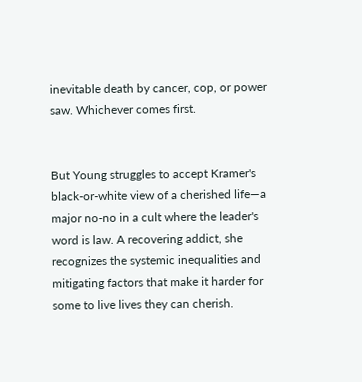inevitable death by cancer, cop, or power saw. Whichever comes first.


But Young struggles to accept Kramer's black-or-white view of a cherished life—a major no-no in a cult where the leader's word is law. A recovering addict, she recognizes the systemic inequalities and mitigating factors that make it harder for some to live lives they can cherish.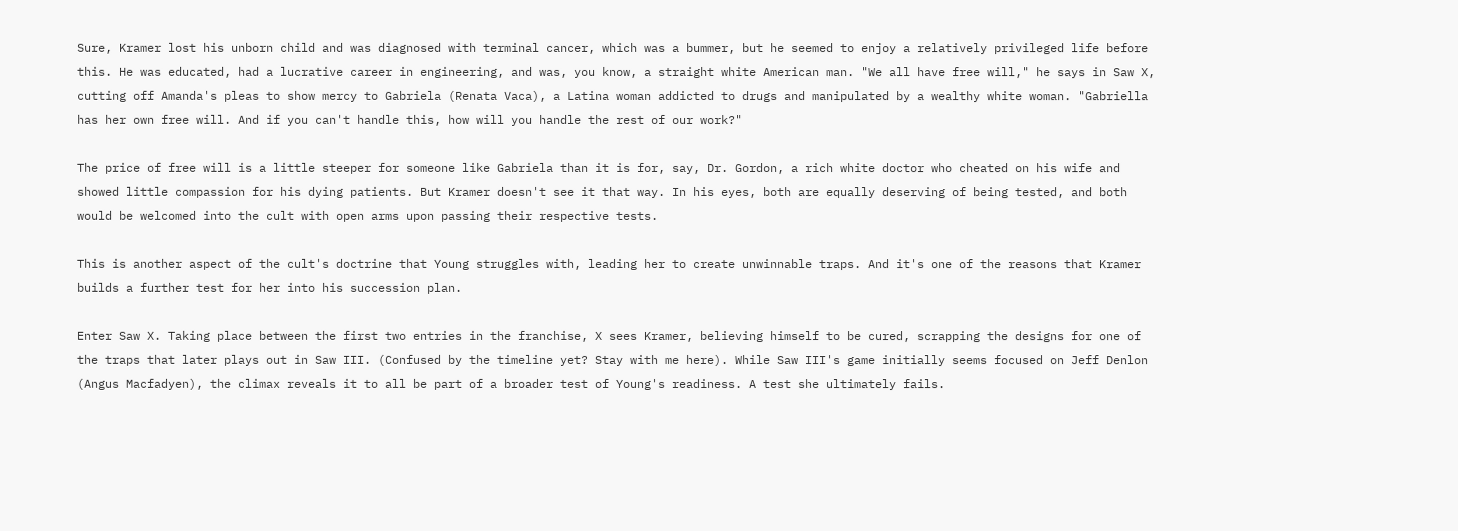Sure, Kramer lost his unborn child and was diagnosed with terminal cancer, which was a bummer, but he seemed to enjoy a relatively privileged life before this. He was educated, had a lucrative career in engineering, and was, you know, a straight white American man. "We all have free will," he says in Saw X, cutting off Amanda's pleas to show mercy to Gabriela (Renata Vaca), a Latina woman addicted to drugs and manipulated by a wealthy white woman. "Gabriella has her own free will. And if you can't handle this, how will you handle the rest of our work?"

The price of free will is a little steeper for someone like Gabriela than it is for, say, Dr. Gordon, a rich white doctor who cheated on his wife and showed little compassion for his dying patients. But Kramer doesn't see it that way. In his eyes, both are equally deserving of being tested, and both would be welcomed into the cult with open arms upon passing their respective tests.

This is another aspect of the cult's doctrine that Young struggles with, leading her to create unwinnable traps. And it's one of the reasons that Kramer builds a further test for her into his succession plan.

Enter Saw X. Taking place between the first two entries in the franchise, X sees Kramer, believing himself to be cured, scrapping the designs for one of the traps that later plays out in Saw III. (Confused by the timeline yet? Stay with me here). While Saw III's game initially seems focused on Jeff Denlon (Angus Macfadyen), the climax reveals it to all be part of a broader test of Young's readiness. A test she ultimately fails.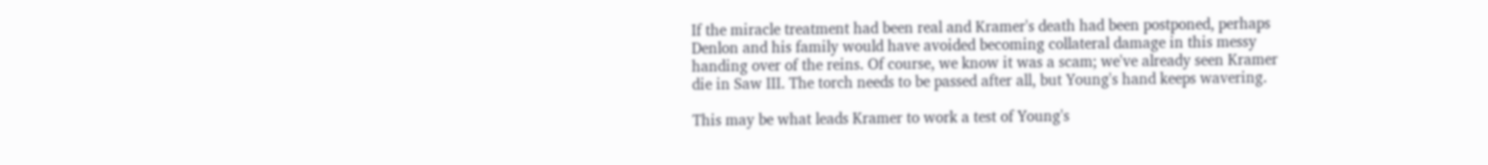If the miracle treatment had been real and Kramer's death had been postponed, perhaps Denlon and his family would have avoided becoming collateral damage in this messy handing over of the reins. Of course, we know it was a scam; we've already seen Kramer die in Saw III. The torch needs to be passed after all, but Young's hand keeps wavering.

This may be what leads Kramer to work a test of Young's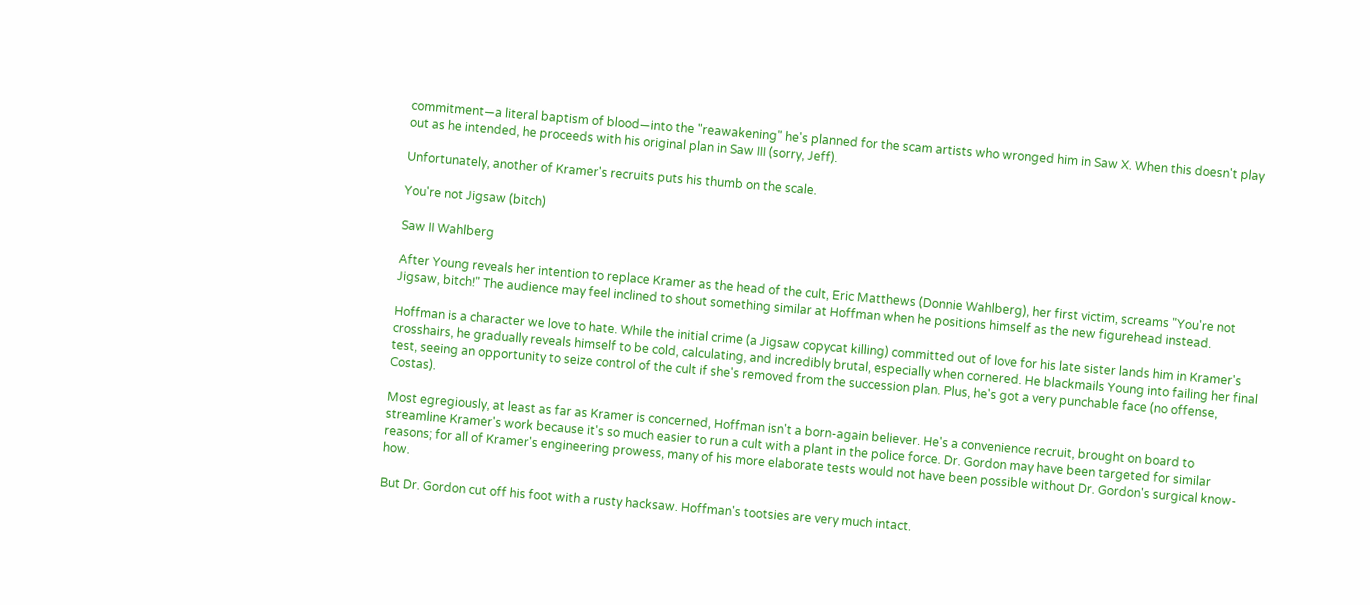commitment—a literal baptism of blood—into the "reawakening" he's planned for the scam artists who wronged him in Saw X. When this doesn't play out as he intended, he proceeds with his original plan in Saw III (sorry, Jeff).

Unfortunately, another of Kramer's recruits puts his thumb on the scale.

You're not Jigsaw (bitch)

Saw II Wahlberg

After Young reveals her intention to replace Kramer as the head of the cult, Eric Matthews (Donnie Wahlberg), her first victim, screams "You're not Jigsaw, bitch!" The audience may feel inclined to shout something similar at Hoffman when he positions himself as the new figurehead instead.

Hoffman is a character we love to hate. While the initial crime (a Jigsaw copycat killing) committed out of love for his late sister lands him in Kramer's crosshairs, he gradually reveals himself to be cold, calculating, and incredibly brutal, especially when cornered. He blackmails Young into failing her final test, seeing an opportunity to seize control of the cult if she's removed from the succession plan. Plus, he's got a very punchable face (no offense, Costas).

Most egregiously, at least as far as Kramer is concerned, Hoffman isn't a born-again believer. He's a convenience recruit, brought on board to streamline Kramer's work because it's so much easier to run a cult with a plant in the police force. Dr. Gordon may have been targeted for similar reasons; for all of Kramer's engineering prowess, many of his more elaborate tests would not have been possible without Dr. Gordon's surgical know-how.

But Dr. Gordon cut off his foot with a rusty hacksaw. Hoffman's tootsies are very much intact.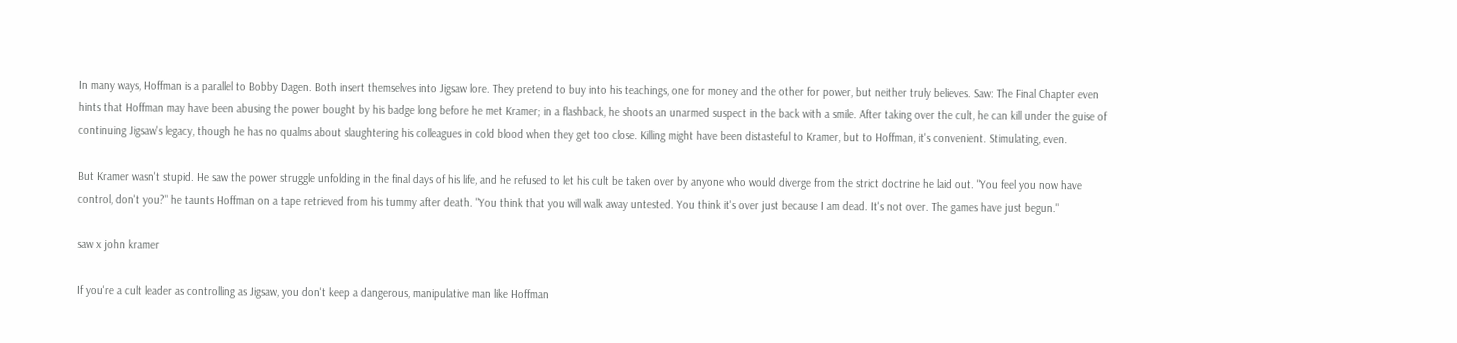In many ways, Hoffman is a parallel to Bobby Dagen. Both insert themselves into Jigsaw lore. They pretend to buy into his teachings, one for money and the other for power, but neither truly believes. Saw: The Final Chapter even hints that Hoffman may have been abusing the power bought by his badge long before he met Kramer; in a flashback, he shoots an unarmed suspect in the back with a smile. After taking over the cult, he can kill under the guise of continuing Jigsaw's legacy, though he has no qualms about slaughtering his colleagues in cold blood when they get too close. Killing might have been distasteful to Kramer, but to Hoffman, it's convenient. Stimulating, even.

But Kramer wasn't stupid. He saw the power struggle unfolding in the final days of his life, and he refused to let his cult be taken over by anyone who would diverge from the strict doctrine he laid out. "You feel you now have control, don't you?" he taunts Hoffman on a tape retrieved from his tummy after death. "You think that you will walk away untested. You think it's over just because I am dead. It's not over. The games have just begun."

saw x john kramer

If you're a cult leader as controlling as Jigsaw, you don't keep a dangerous, manipulative man like Hoffman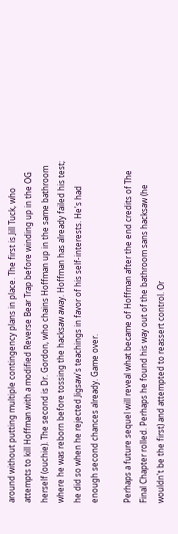around without putting multiple contingency plans in place. The first is Jill Tuck, who attempts to kill Hoffman with a modified Reverse Bear Trap before winding up in the OG herself (ouchie). The second is Dr. Gordon, who chains Hoffman up in the same bathroom where he was reborn before tossing the hacksaw away. Hoffman has already failed his test; he did so when he rejected Jigsaw's teachings in favor of his self-interests. He's had enough second chances already. Game over.

Perhaps a future sequel will reveal what became of Hoffman after the end credits of The Final Chapter rolled. Perhaps he found his way out of the bathroom sans hacksaw (he wouldn't be the first) and attempted to reassert control. Or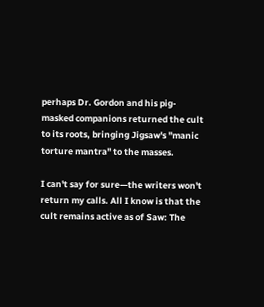perhaps Dr. Gordon and his pig-masked companions returned the cult to its roots, bringing Jigsaw's "manic torture mantra" to the masses.

I can't say for sure—the writers won't return my calls. All I know is that the cult remains active as of Saw: The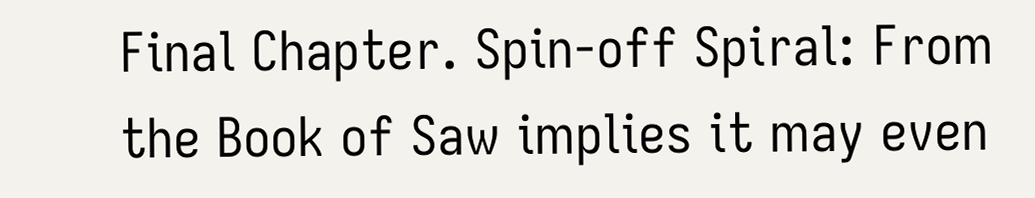Final Chapter. Spin-off Spiral: From the Book of Saw implies it may even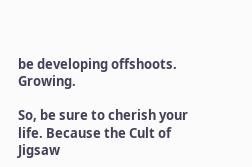be developing offshoots. Growing.

So, be sure to cherish your life. Because the Cult of Jigsaw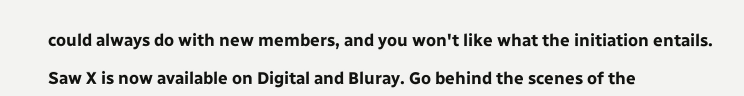could always do with new members, and you won't like what the initiation entails.

Saw X is now available on Digital and Bluray. Go behind the scenes of the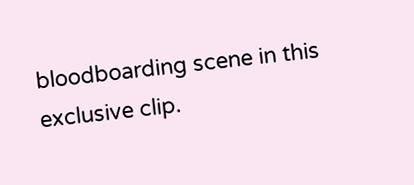bloodboarding scene in this exclusive clip.